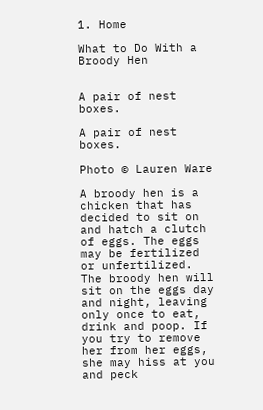1. Home

What to Do With a Broody Hen


A pair of nest boxes.

A pair of nest boxes.

Photo © Lauren Ware

A broody hen is a chicken that has decided to sit on and hatch a clutch of eggs. The eggs may be fertilized or unfertilized. The broody hen will sit on the eggs day and night, leaving only once to eat, drink and poop. If you try to remove her from her eggs, she may hiss at you and peck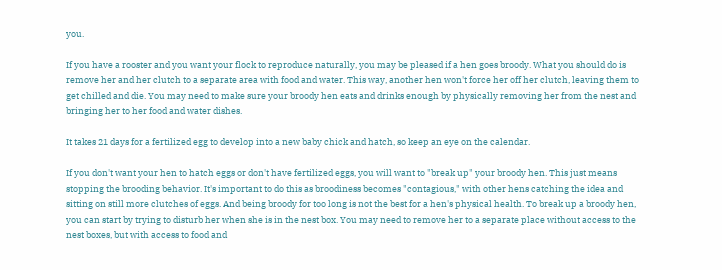you.

If you have a rooster and you want your flock to reproduce naturally, you may be pleased if a hen goes broody. What you should do is remove her and her clutch to a separate area with food and water. This way, another hen won't force her off her clutch, leaving them to get chilled and die. You may need to make sure your broody hen eats and drinks enough by physically removing her from the nest and bringing her to her food and water dishes.

It takes 21 days for a fertilized egg to develop into a new baby chick and hatch, so keep an eye on the calendar.

If you don't want your hen to hatch eggs or don't have fertilized eggs, you will want to "break up" your broody hen. This just means stopping the brooding behavior. It's important to do this as broodiness becomes "contagious," with other hens catching the idea and sitting on still more clutches of eggs. And being broody for too long is not the best for a hen's physical health. To break up a broody hen, you can start by trying to disturb her when she is in the nest box. You may need to remove her to a separate place without access to the nest boxes, but with access to food and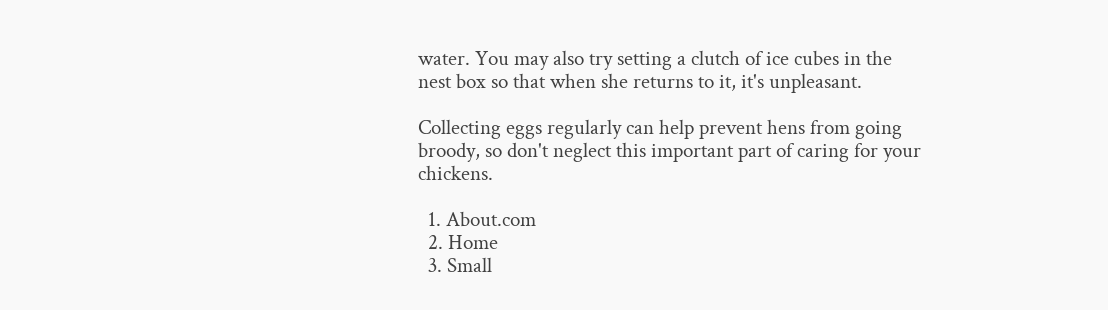water. You may also try setting a clutch of ice cubes in the nest box so that when she returns to it, it's unpleasant.

Collecting eggs regularly can help prevent hens from going broody, so don't neglect this important part of caring for your chickens.

  1. About.com
  2. Home
  3. Small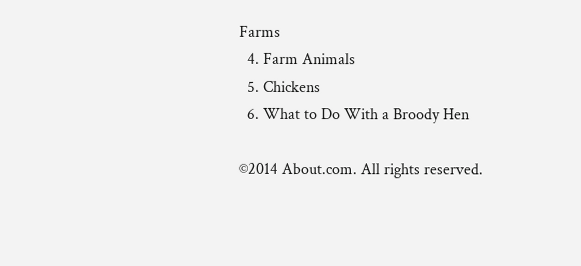Farms
  4. Farm Animals
  5. Chickens
  6. What to Do With a Broody Hen

©2014 About.com. All rights reserved.